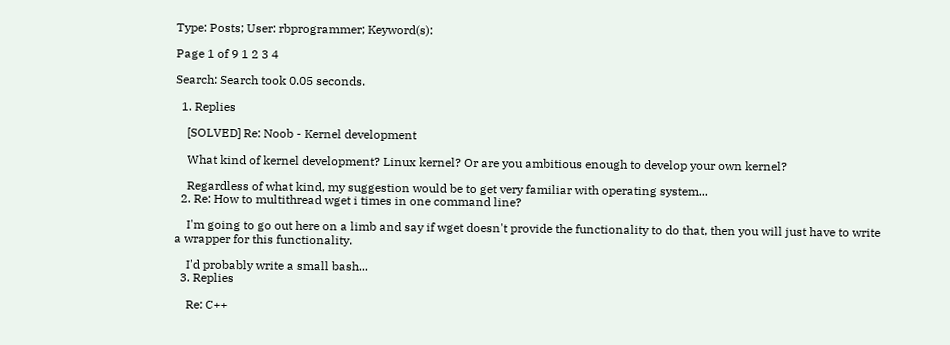Type: Posts; User: rbprogrammer; Keyword(s):

Page 1 of 9 1 2 3 4

Search: Search took 0.05 seconds.

  1. Replies

    [SOLVED] Re: Noob - Kernel development

    What kind of kernel development? Linux kernel? Or are you ambitious enough to develop your own kernel?

    Regardless of what kind, my suggestion would be to get very familiar with operating system...
  2. Re: How to multithread wget i times in one command line?

    I'm going to go out here on a limb and say if wget doesn't provide the functionality to do that, then you will just have to write a wrapper for this functionality.

    I'd probably write a small bash...
  3. Replies

    Re: C++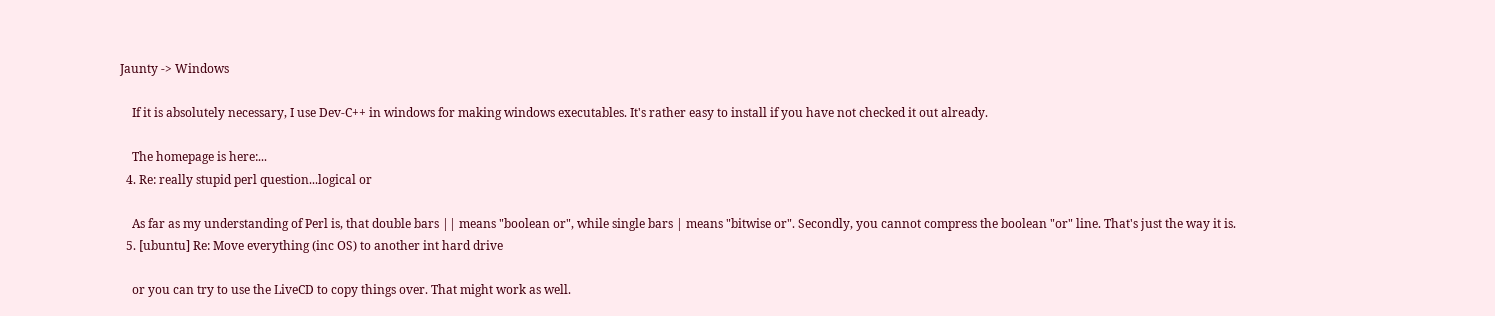Jaunty -> Windows

    If it is absolutely necessary, I use Dev-C++ in windows for making windows executables. It's rather easy to install if you have not checked it out already.

    The homepage is here:...
  4. Re: really stupid perl question...logical or

    As far as my understanding of Perl is, that double bars || means "boolean or", while single bars | means "bitwise or". Secondly, you cannot compress the boolean "or" line. That's just the way it is.
  5. [ubuntu] Re: Move everything (inc OS) to another int hard drive

    or you can try to use the LiveCD to copy things over. That might work as well.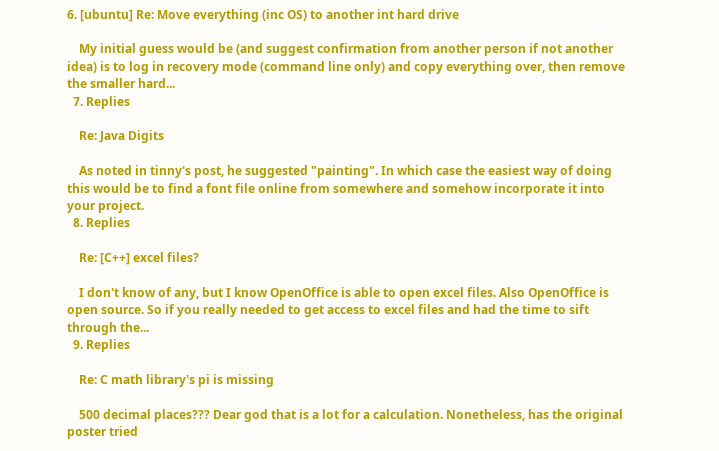6. [ubuntu] Re: Move everything (inc OS) to another int hard drive

    My initial guess would be (and suggest confirmation from another person if not another idea) is to log in recovery mode (command line only) and copy everything over, then remove the smaller hard...
  7. Replies

    Re: Java Digits

    As noted in tinny's post, he suggested "painting". In which case the easiest way of doing this would be to find a font file online from somewhere and somehow incorporate it into your project.
  8. Replies

    Re: [C++] excel files?

    I don't know of any, but I know OpenOffice is able to open excel files. Also OpenOffice is open source. So if you really needed to get access to excel files and had the time to sift through the...
  9. Replies

    Re: C math library's pi is missing

    500 decimal places??? Dear god that is a lot for a calculation. Nonetheless, has the original poster tried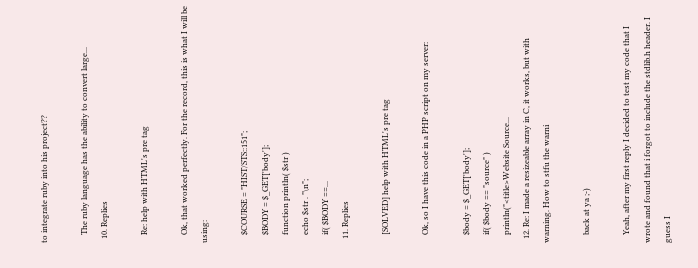to integrate ruby into his project??

    The ruby language has the ability to convert large...
  10. Replies

    Re: help with HTML's pre tag

    Ok, that worked perfectly. For the record, this is what I will be using:

    $COURSE = "HIST/STS::151";
    $BODY = $_GET['body'];
    function println( $str )
    echo $str . "\n";
    if( $BODY ==...
  11. Replies

    [SOLVED] help with HTML's pre tag

    Ok, so I have this code in a PHP script on my server:

    $body = $_GET['body'];
    if( $body == "source" )
    println("<title>Website Source...
  12. Re: I made a resizeable array in C, it works, but with warning. How to stfu the warni

    back at ya ;-)

    Yeah, after my first reply I decided to test my code that I wrote and found that i forgot to include the stdlib.h header. I guess I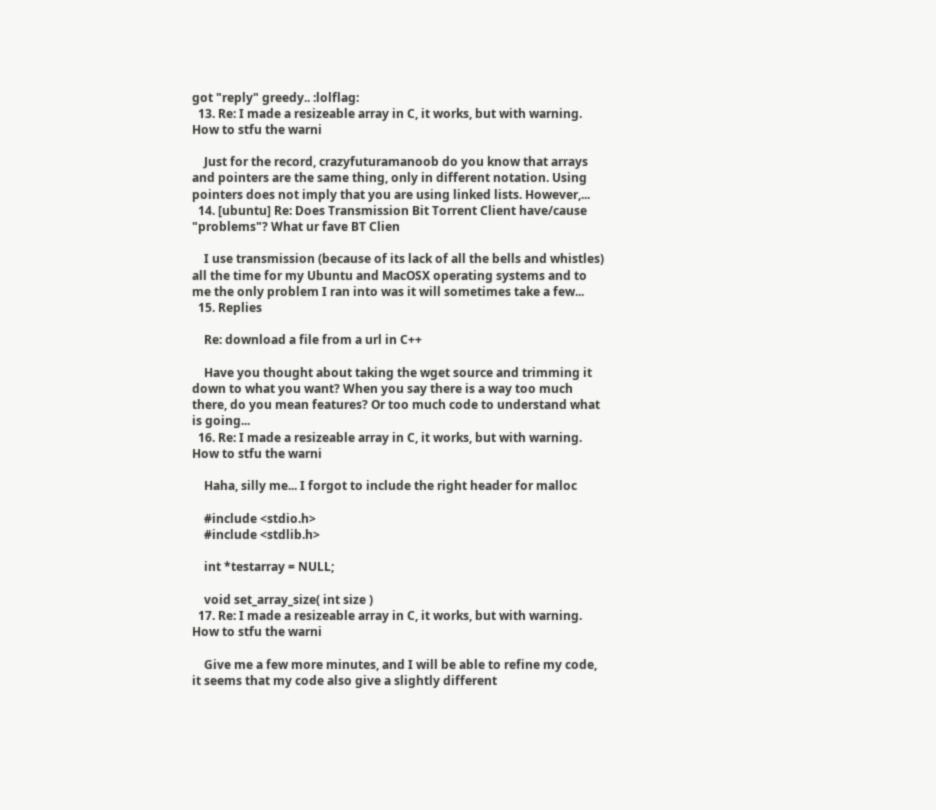got "reply" greedy.. :lolflag:
  13. Re: I made a resizeable array in C, it works, but with warning. How to stfu the warni

    Just for the record, crazyfuturamanoob do you know that arrays and pointers are the same thing, only in different notation. Using pointers does not imply that you are using linked lists. However,...
  14. [ubuntu] Re: Does Transmission Bit Torrent Client have/cause "problems"? What ur fave BT Clien

    I use transmission (because of its lack of all the bells and whistles) all the time for my Ubuntu and MacOSX operating systems and to me the only problem I ran into was it will sometimes take a few...
  15. Replies

    Re: download a file from a url in C++

    Have you thought about taking the wget source and trimming it down to what you want? When you say there is a way too much there, do you mean features? Or too much code to understand what is going...
  16. Re: I made a resizeable array in C, it works, but with warning. How to stfu the warni

    Haha, silly me... I forgot to include the right header for malloc

    #include <stdio.h>
    #include <stdlib.h>

    int *testarray = NULL;

    void set_array_size( int size )
  17. Re: I made a resizeable array in C, it works, but with warning. How to stfu the warni

    Give me a few more minutes, and I will be able to refine my code, it seems that my code also give a slightly different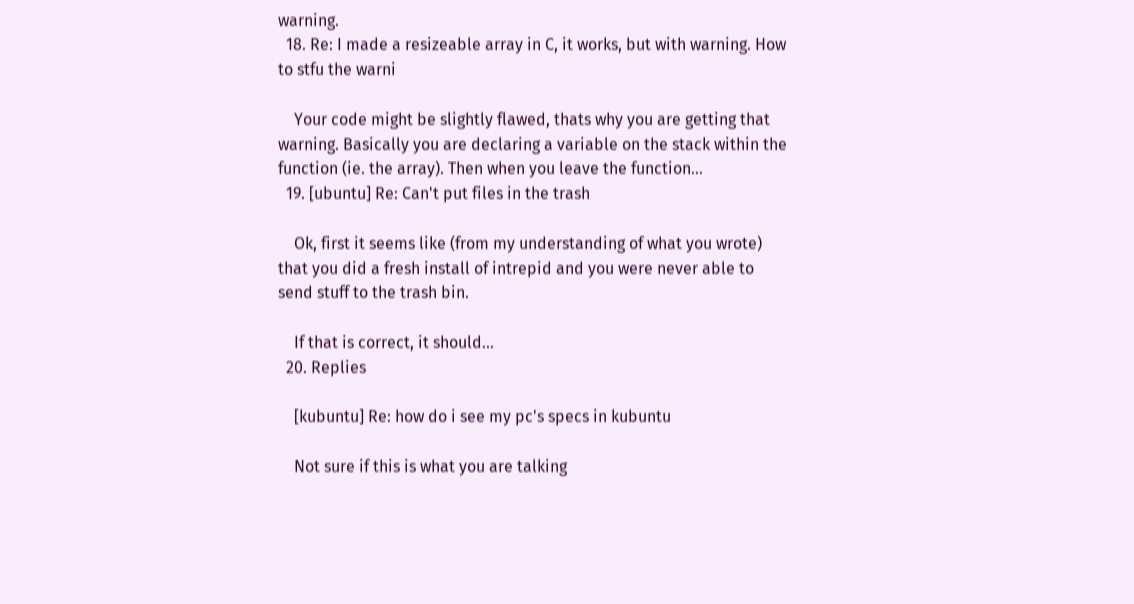warning.
  18. Re: I made a resizeable array in C, it works, but with warning. How to stfu the warni

    Your code might be slightly flawed, thats why you are getting that warning. Basically you are declaring a variable on the stack within the function (ie. the array). Then when you leave the function...
  19. [ubuntu] Re: Can't put files in the trash

    Ok, first it seems like (from my understanding of what you wrote) that you did a fresh install of intrepid and you were never able to send stuff to the trash bin.

    If that is correct, it should...
  20. Replies

    [kubuntu] Re: how do i see my pc's specs in kubuntu

    Not sure if this is what you are talking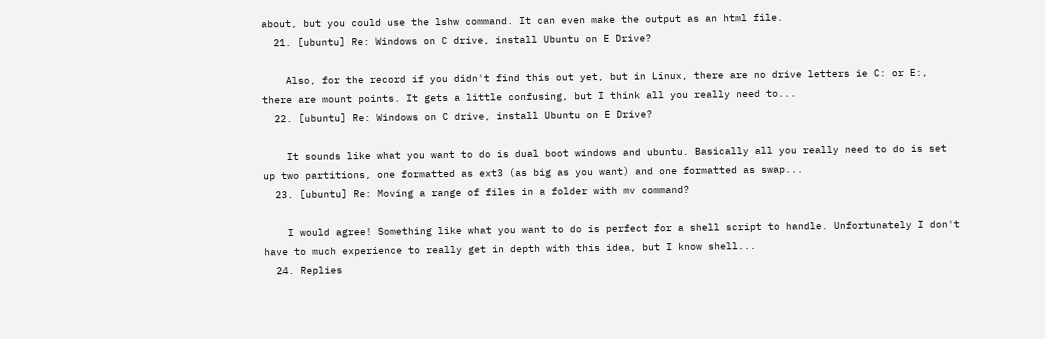about, but you could use the lshw command. It can even make the output as an html file.
  21. [ubuntu] Re: Windows on C drive, install Ubuntu on E Drive?

    Also, for the record if you didn't find this out yet, but in Linux, there are no drive letters ie C: or E:, there are mount points. It gets a little confusing, but I think all you really need to...
  22. [ubuntu] Re: Windows on C drive, install Ubuntu on E Drive?

    It sounds like what you want to do is dual boot windows and ubuntu. Basically all you really need to do is set up two partitions, one formatted as ext3 (as big as you want) and one formatted as swap...
  23. [ubuntu] Re: Moving a range of files in a folder with mv command?

    I would agree! Something like what you want to do is perfect for a shell script to handle. Unfortunately I don't have to much experience to really get in depth with this idea, but I know shell...
  24. Replies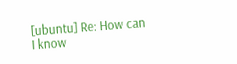[ubuntu] Re: How can I know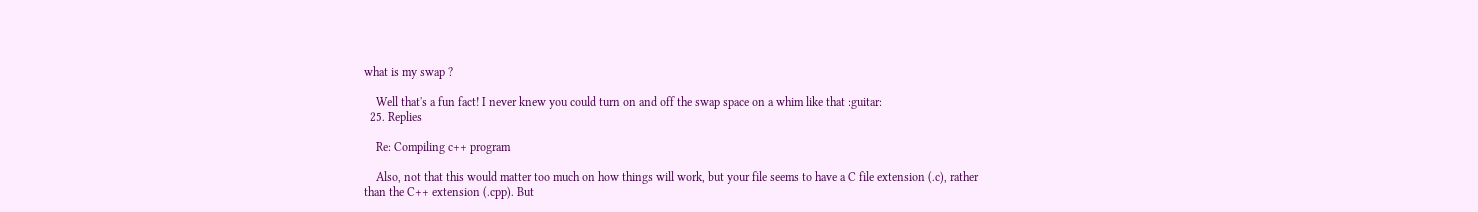what is my swap ?

    Well that's a fun fact! I never knew you could turn on and off the swap space on a whim like that :guitar:
  25. Replies

    Re: Compiling c++ program

    Also, not that this would matter too much on how things will work, but your file seems to have a C file extension (.c), rather than the C++ extension (.cpp). But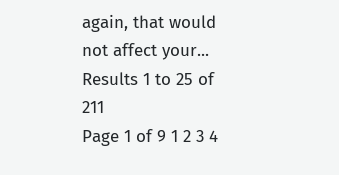again, that would not affect your...
Results 1 to 25 of 211
Page 1 of 9 1 2 3 4